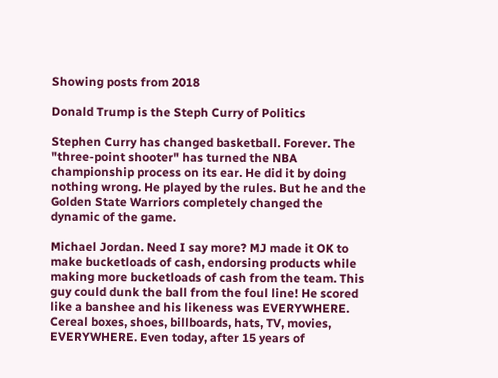Showing posts from 2018

Donald Trump is the Steph Curry of Politics

Stephen Curry has changed basketball. Forever. The "three-point shooter" has turned the NBA championship process on its ear. He did it by doing nothing wrong. He played by the rules. But he and the Golden State Warriors completely changed the dynamic of the game.

Michael Jordan. Need I say more? MJ made it OK to make bucketloads of cash, endorsing products while making more bucketloads of cash from the team. This guy could dunk the ball from the foul line! He scored like a banshee and his likeness was EVERYWHERE. Cereal boxes, shoes, billboards, hats, TV, movies, EVERYWHERE. Even today, after 15 years of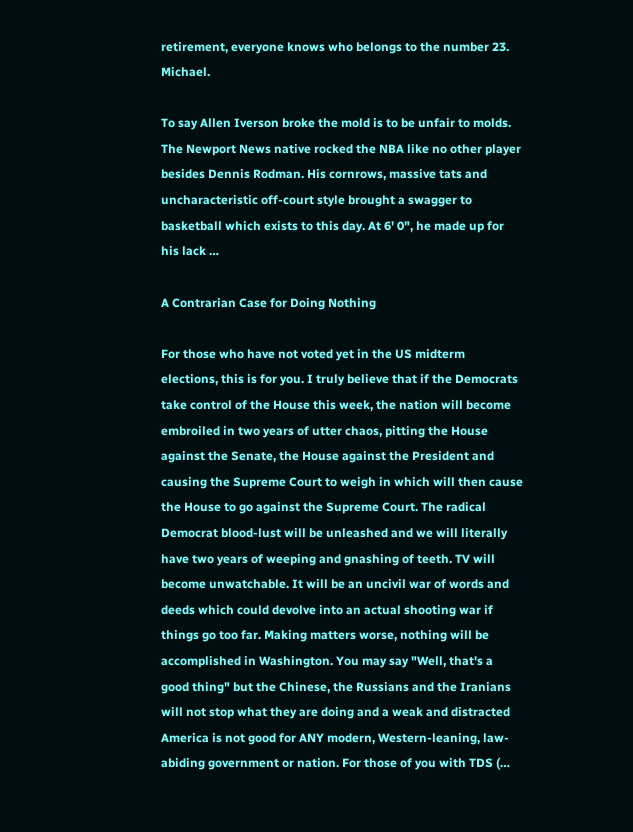retirement, everyone knows who belongs to the number 23. Michael.

To say Allen Iverson broke the mold is to be unfair to molds. The Newport News native rocked the NBA like no other player besides Dennis Rodman. His cornrows, massive tats and uncharacteristic off-court style brought a swagger to basketball which exists to this day. At 6' 0", he made up for his lack …

A Contrarian Case for Doing Nothing

For those who have not voted yet in the US midterm elections, this is for you. I truly believe that if the Democrats take control of the House this week, the nation will become embroiled in two years of utter chaos, pitting the House against the Senate, the House against the President and causing the Supreme Court to weigh in which will then cause the House to go against the Supreme Court. The radical Democrat blood-lust will be unleashed and we will literally have two years of weeping and gnashing of teeth. TV will become unwatchable. It will be an uncivil war of words and deeds which could devolve into an actual shooting war if things go too far. Making matters worse, nothing will be accomplished in Washington. You may say "Well, that's a good thing" but the Chinese, the Russians and the Iranians will not stop what they are doing and a weak and distracted America is not good for ANY modern, Western-leaning, law-abiding government or nation. For those of you with TDS (…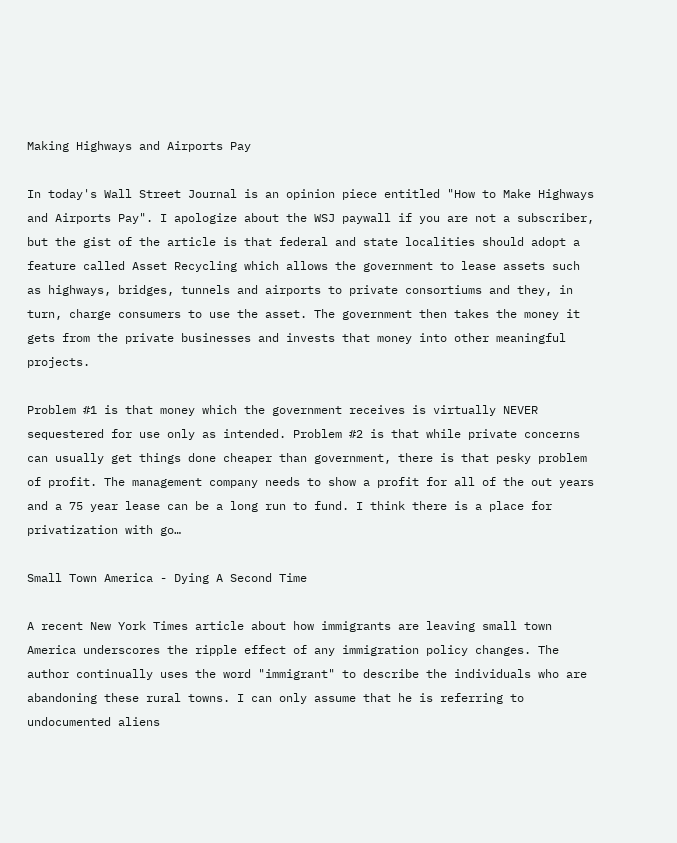Making Highways and Airports Pay

In today's Wall Street Journal is an opinion piece entitled "How to Make Highways and Airports Pay". I apologize about the WSJ paywall if you are not a subscriber, but the gist of the article is that federal and state localities should adopt a feature called Asset Recycling which allows the government to lease assets such as highways, bridges, tunnels and airports to private consortiums and they, in turn, charge consumers to use the asset. The government then takes the money it gets from the private businesses and invests that money into other meaningful projects.

Problem #1 is that money which the government receives is virtually NEVER sequestered for use only as intended. Problem #2 is that while private concerns can usually get things done cheaper than government, there is that pesky problem of profit. The management company needs to show a profit for all of the out years and a 75 year lease can be a long run to fund. I think there is a place for privatization with go…

Small Town America - Dying A Second Time

A recent New York Times article about how immigrants are leaving small town America underscores the ripple effect of any immigration policy changes. The author continually uses the word "immigrant" to describe the individuals who are abandoning these rural towns. I can only assume that he is referring to undocumented aliens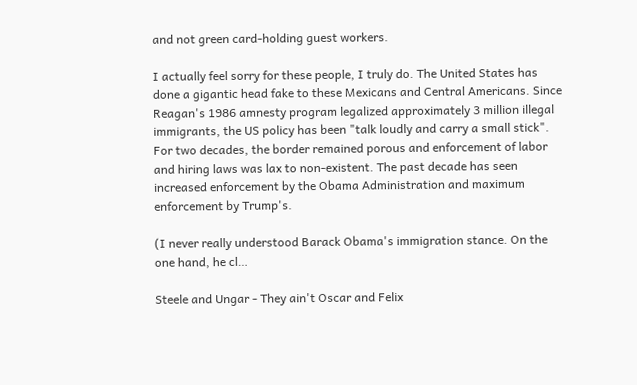and not green card-holding guest workers.

I actually feel sorry for these people, I truly do. The United States has done a gigantic head fake to these Mexicans and Central Americans. Since Reagan's 1986 amnesty program legalized approximately 3 million illegal immigrants, the US policy has been "talk loudly and carry a small stick". For two decades, the border remained porous and enforcement of labor and hiring laws was lax to non-existent. The past decade has seen increased enforcement by the Obama Administration and maximum enforcement by Trump's.

(I never really understood Barack Obama's immigration stance. On the one hand, he cl…

Steele and Ungar - They ain't Oscar and Felix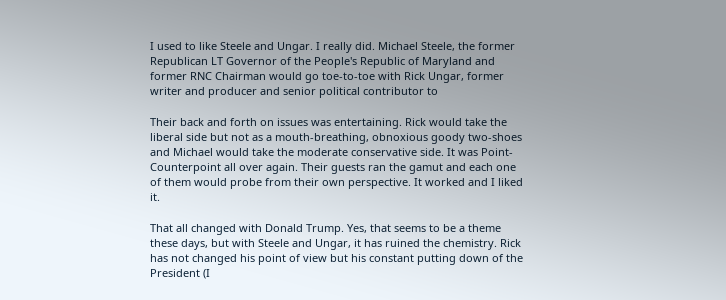I used to like Steele and Ungar. I really did. Michael Steele, the former Republican LT Governor of the People's Republic of Maryland and former RNC Chairman would go toe-to-toe with Rick Ungar, former writer and producer and senior political contributor to

Their back and forth on issues was entertaining. Rick would take the liberal side but not as a mouth-breathing, obnoxious goody two-shoes and Michael would take the moderate conservative side. It was Point-Counterpoint all over again. Their guests ran the gamut and each one of them would probe from their own perspective. It worked and I liked it.

That all changed with Donald Trump. Yes, that seems to be a theme these days, but with Steele and Ungar, it has ruined the chemistry. Rick has not changed his point of view but his constant putting down of the President (I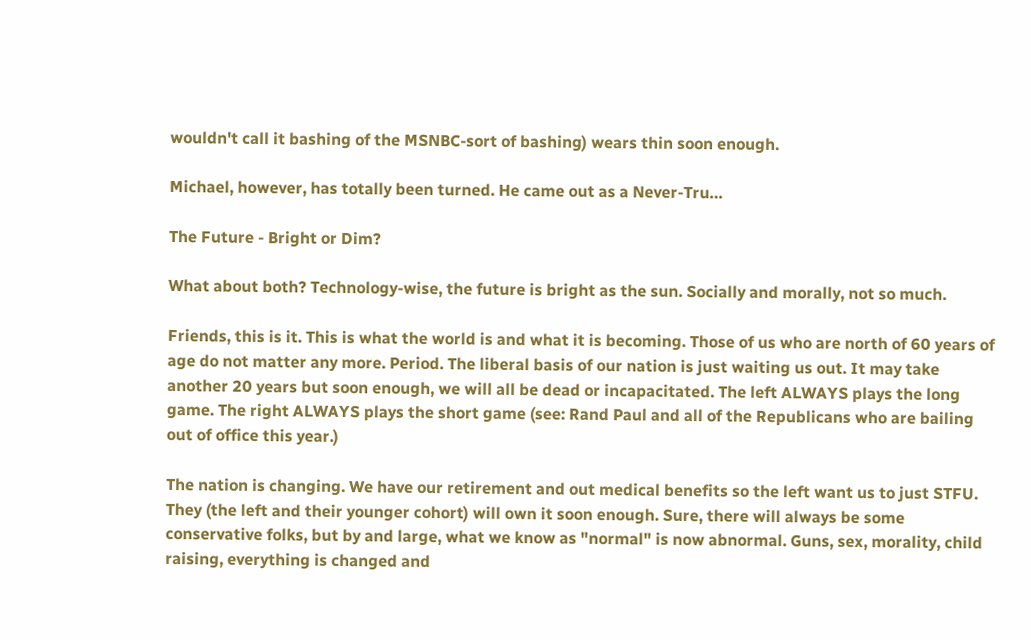wouldn't call it bashing of the MSNBC-sort of bashing) wears thin soon enough.

Michael, however, has totally been turned. He came out as a Never-Tru…

The Future - Bright or Dim?

What about both? Technology-wise, the future is bright as the sun. Socially and morally, not so much.

Friends, this is it. This is what the world is and what it is becoming. Those of us who are north of 60 years of age do not matter any more. Period. The liberal basis of our nation is just waiting us out. It may take another 20 years but soon enough, we will all be dead or incapacitated. The left ALWAYS plays the long game. The right ALWAYS plays the short game (see: Rand Paul and all of the Republicans who are bailing out of office this year.)

The nation is changing. We have our retirement and out medical benefits so the left want us to just STFU. They (the left and their younger cohort) will own it soon enough. Sure, there will always be some conservative folks, but by and large, what we know as "normal" is now abnormal. Guns, sex, morality, child raising, everything is changed and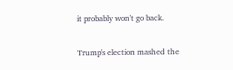it probably won't go back.

Trump's election mashed the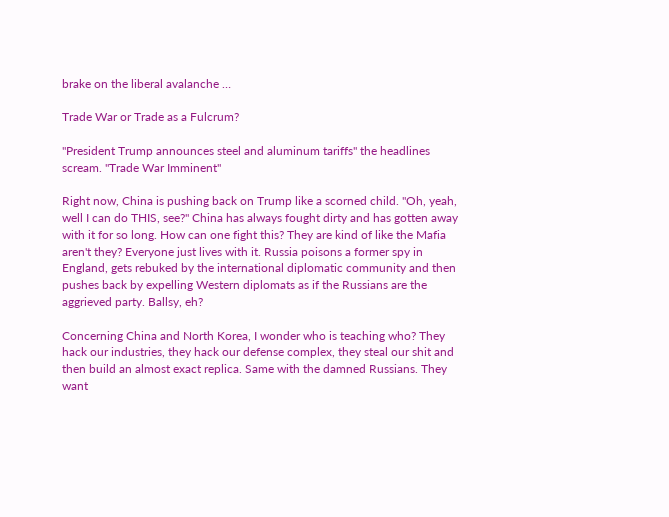brake on the liberal avalanche …

Trade War or Trade as a Fulcrum?

"President Trump announces steel and aluminum tariffs" the headlines scream. "Trade War Imminent"

Right now, China is pushing back on Trump like a scorned child. "Oh, yeah, well I can do THIS, see?" China has always fought dirty and has gotten away with it for so long. How can one fight this? They are kind of like the Mafia aren't they? Everyone just lives with it. Russia poisons a former spy in England, gets rebuked by the international diplomatic community and then pushes back by expelling Western diplomats as if the Russians are the aggrieved party. Ballsy, eh?

Concerning China and North Korea, I wonder who is teaching who? They hack our industries, they hack our defense complex, they steal our shit and then build an almost exact replica. Same with the damned Russians. They want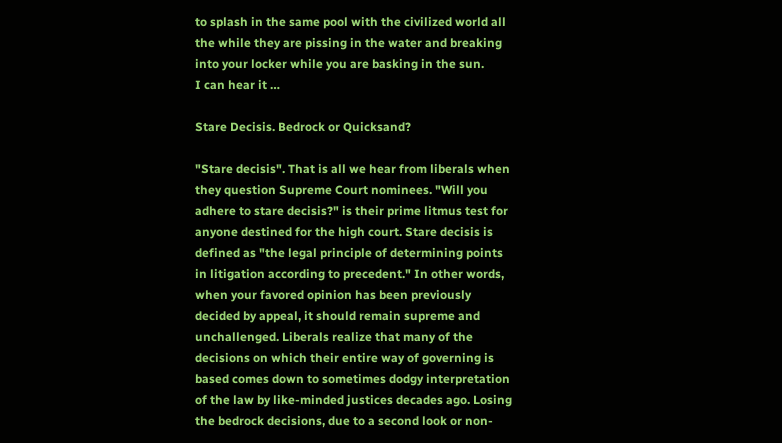to splash in the same pool with the civilized world all the while they are pissing in the water and breaking into your locker while you are basking in the sun.
I can hear it …

Stare Decisis. Bedrock or Quicksand?

"Stare decisis". That is all we hear from liberals when they question Supreme Court nominees. "Will you adhere to stare decisis?" is their prime litmus test for anyone destined for the high court. Stare decisis is defined as "the legal principle of determining points in litigation according to precedent." In other words, when your favored opinion has been previously decided by appeal, it should remain supreme and unchallenged. Liberals realize that many of the decisions on which their entire way of governing is based comes down to sometimes dodgy interpretation of the law by like-minded justices decades ago. Losing the bedrock decisions, due to a second look or non-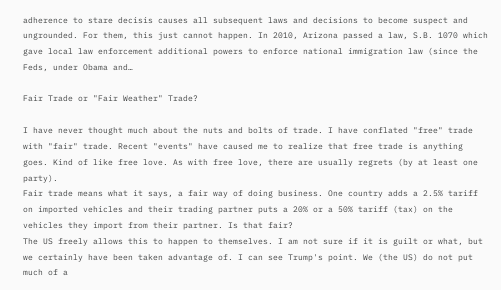adherence to stare decisis causes all subsequent laws and decisions to become suspect and ungrounded. For them, this just cannot happen. In 2010, Arizona passed a law, S.B. 1070 which gave local law enforcement additional powers to enforce national immigration law (since the Feds, under Obama and…

Fair Trade or "Fair Weather" Trade?

I have never thought much about the nuts and bolts of trade. I have conflated "free" trade with "fair" trade. Recent "events" have caused me to realize that free trade is anything goes. Kind of like free love. As with free love, there are usually regrets (by at least one party).
Fair trade means what it says, a fair way of doing business. One country adds a 2.5% tariff on imported vehicles and their trading partner puts a 20% or a 50% tariff (tax) on the vehicles they import from their partner. Is that fair?
The US freely allows this to happen to themselves. I am not sure if it is guilt or what, but we certainly have been taken advantage of. I can see Trump's point. We (the US) do not put much of a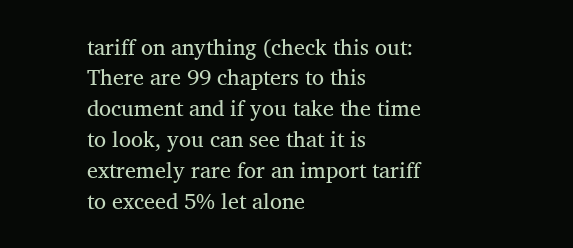tariff on anything (check this out:
There are 99 chapters to this document and if you take the time to look, you can see that it is extremely rare for an import tariff to exceed 5% let alone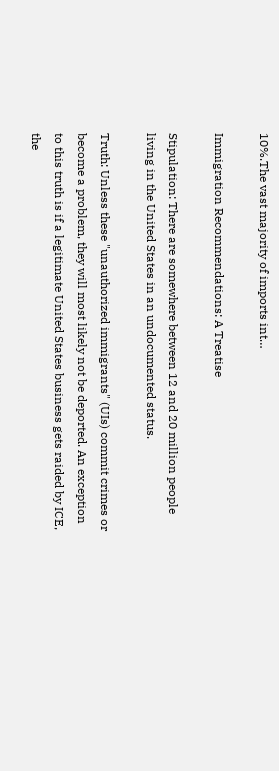10%.The vast majority of imports int…

Immigration Recommendations: A Treatise

Stipulation: There are somewhere between 12 and 20 million people living in the United States in an undocumented status.

Truth: Unless these "unauthorized immigrants" (UIs) commit crimes or become a problem, they will most likely not be deported. An exception to this truth is if a legitimate United States business gets raided by ICE, the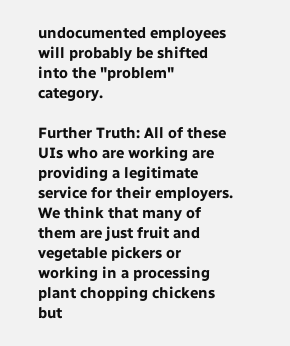undocumented employees will probably be shifted into the "problem" category.

Further Truth: All of these UIs who are working are providing a legitimate service for their employers. We think that many of them are just fruit and vegetable pickers or working in a processing plant chopping chickens but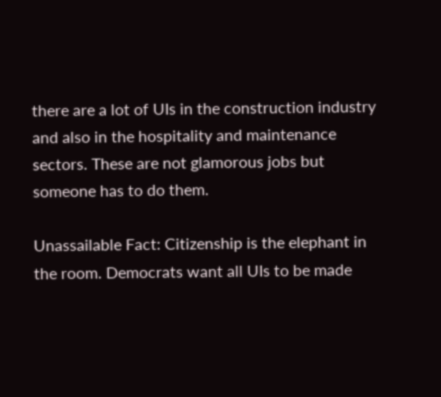there are a lot of UIs in the construction industry and also in the hospitality and maintenance sectors. These are not glamorous jobs but someone has to do them.

Unassailable Fact: Citizenship is the elephant in the room. Democrats want all UIs to be made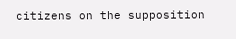citizens on the supposition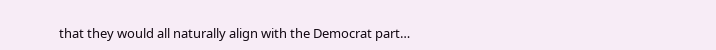that they would all naturally align with the Democrat part…